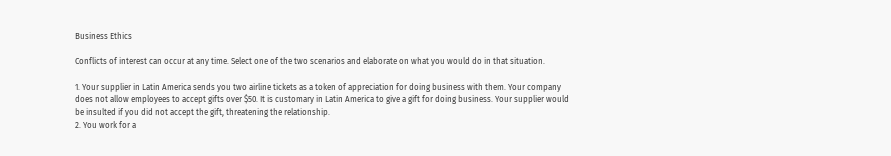Business Ethics

Conflicts of interest can occur at any time. Select one of the two scenarios and elaborate on what you would do in that situation.

1. Your supplier in Latin America sends you two airline tickets as a token of appreciation for doing business with them. Your company does not allow employees to accept gifts over $50. It is customary in Latin America to give a gift for doing business. Your supplier would be insulted if you did not accept the gift, threatening the relationship.
2. You work for a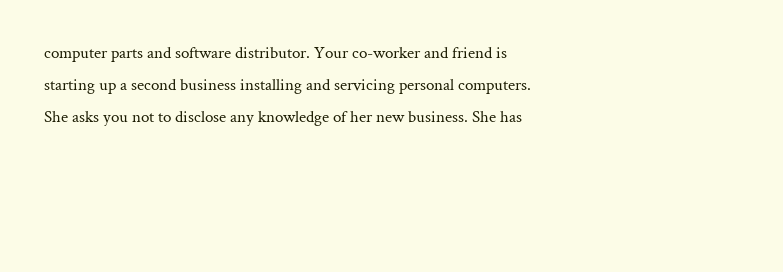computer parts and software distributor. Your co-worker and friend is starting up a second business installing and servicing personal computers. She asks you not to disclose any knowledge of her new business. She has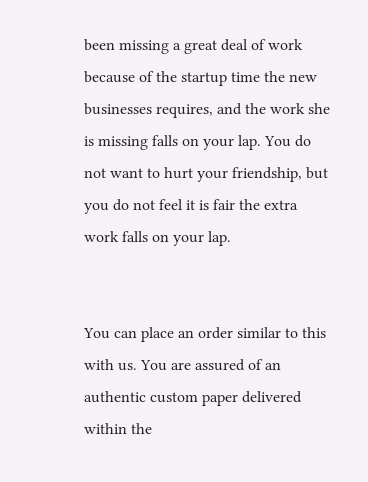been missing a great deal of work because of the startup time the new businesses requires, and the work she is missing falls on your lap. You do not want to hurt your friendship, but you do not feel it is fair the extra work falls on your lap.


You can place an order similar to this with us. You are assured of an authentic custom paper delivered within the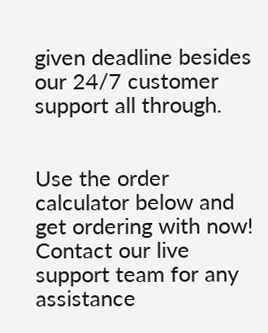given deadline besides our 24/7 customer support all through.


Use the order calculator below and get ordering with now! Contact our live support team for any assistance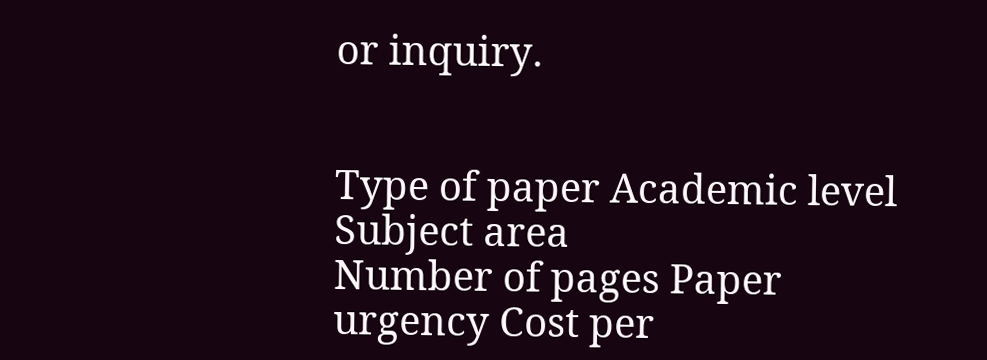or inquiry.


Type of paper Academic level Subject area
Number of pages Paper urgency Cost per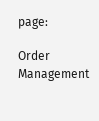page:

Order Management